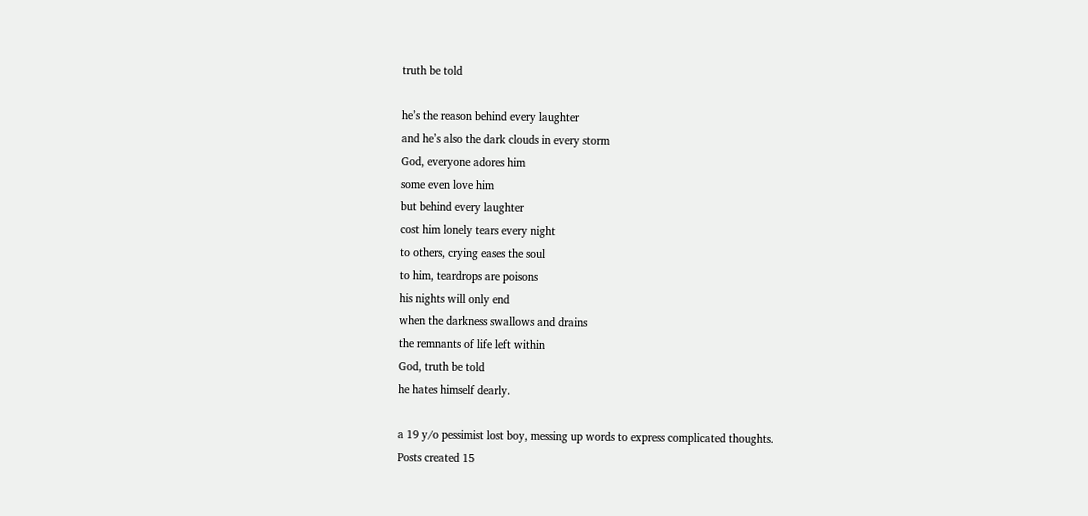truth be told

he’s the reason behind every laughter
and he’s also the dark clouds in every storm
God, everyone adores him
some even love him
but behind every laughter
cost him lonely tears every night
to others, crying eases the soul
to him, teardrops are poisons
his nights will only end
when the darkness swallows and drains
the remnants of life left within
God, truth be told
he hates himself dearly.

a 19 y/o pessimist lost boy, messing up words to express complicated thoughts.
Posts created 15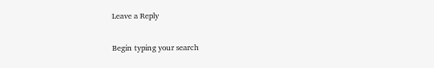Leave a Reply

Begin typing your search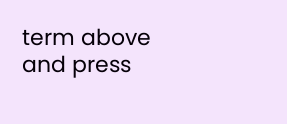term above and press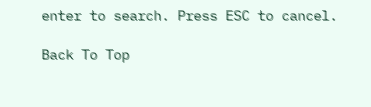enter to search. Press ESC to cancel.

Back To Top